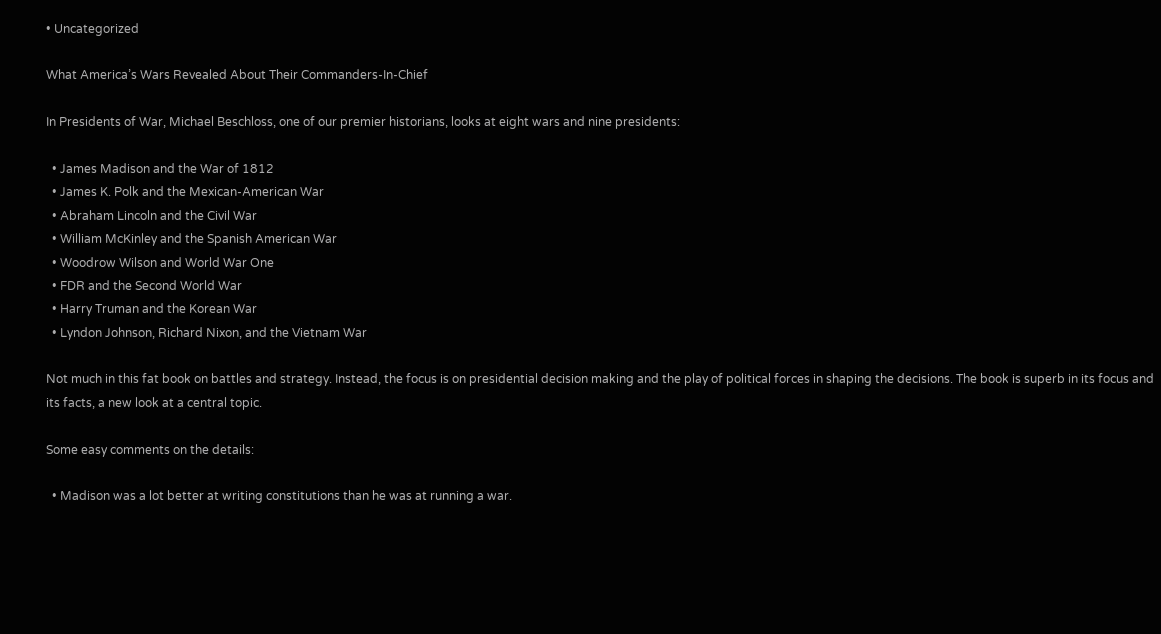• Uncategorized

What America’s Wars Revealed About Their Commanders-In-Chief

In Presidents of War, Michael Beschloss, one of our premier historians, looks at eight wars and nine presidents:

  • James Madison and the War of 1812
  • James K. Polk and the Mexican-American War
  • Abraham Lincoln and the Civil War
  • William McKinley and the Spanish American War
  • Woodrow Wilson and World War One
  • FDR and the Second World War
  • Harry Truman and the Korean War
  • Lyndon Johnson, Richard Nixon, and the Vietnam War

Not much in this fat book on battles and strategy. Instead, the focus is on presidential decision making and the play of political forces in shaping the decisions. The book is superb in its focus and its facts, a new look at a central topic.

Some easy comments on the details:

  • Madison was a lot better at writing constitutions than he was at running a war.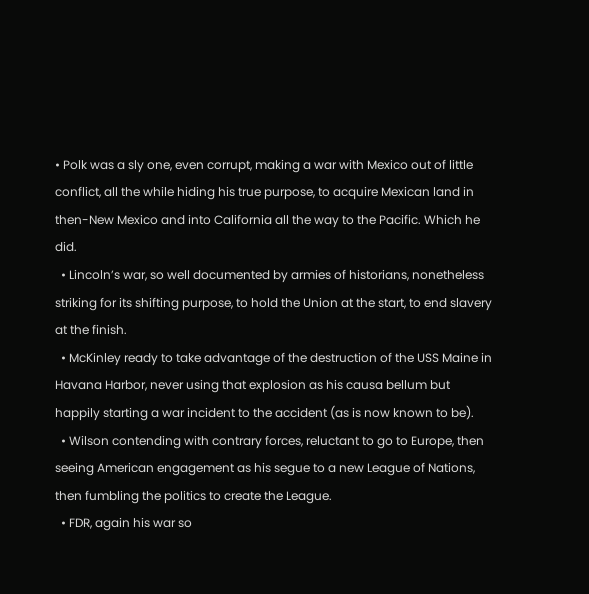• Polk was a sly one, even corrupt, making a war with Mexico out of little conflict, all the while hiding his true purpose, to acquire Mexican land in then-New Mexico and into California all the way to the Pacific. Which he did.
  • Lincoln’s war, so well documented by armies of historians, nonetheless striking for its shifting purpose, to hold the Union at the start, to end slavery at the finish.
  • McKinley ready to take advantage of the destruction of the USS Maine in Havana Harbor, never using that explosion as his causa bellum but happily starting a war incident to the accident (as is now known to be).
  • Wilson contending with contrary forces, reluctant to go to Europe, then seeing American engagement as his segue to a new League of Nations, then fumbling the politics to create the League.
  • FDR, again his war so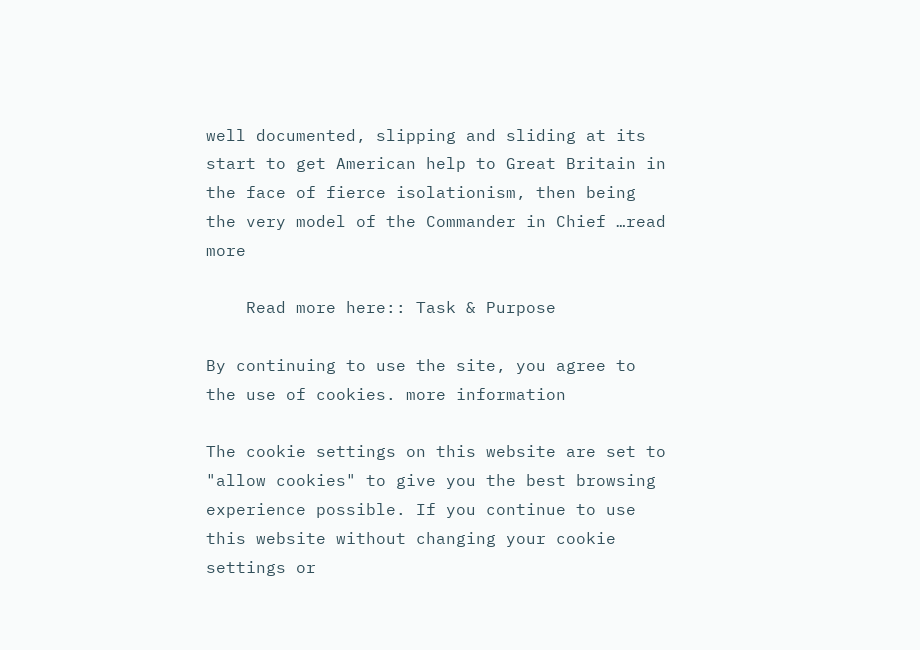well documented, slipping and sliding at its start to get American help to Great Britain in the face of fierce isolationism, then being the very model of the Commander in Chief …read more

    Read more here:: Task & Purpose

By continuing to use the site, you agree to the use of cookies. more information

The cookie settings on this website are set to "allow cookies" to give you the best browsing experience possible. If you continue to use this website without changing your cookie settings or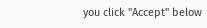you click "Accept" below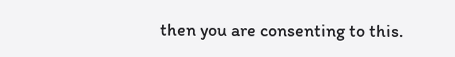then you are consenting to this.